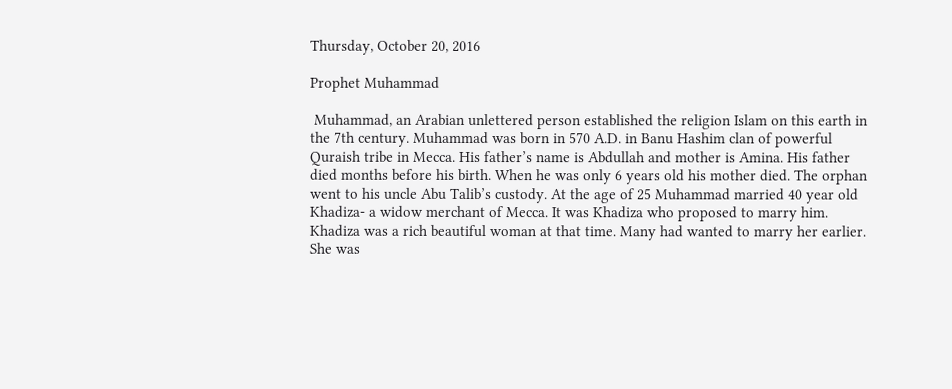Thursday, October 20, 2016

Prophet Muhammad

 Muhammad, an Arabian unlettered person established the religion Islam on this earth in the 7th century. Muhammad was born in 570 A.D. in Banu Hashim clan of powerful Quraish tribe in Mecca. His father’s name is Abdullah and mother is Amina. His father died months before his birth. When he was only 6 years old his mother died. The orphan went to his uncle Abu Talib’s custody. At the age of 25 Muhammad married 40 year old Khadiza- a widow merchant of Mecca. It was Khadiza who proposed to marry him. Khadiza was a rich beautiful woman at that time. Many had wanted to marry her earlier. She was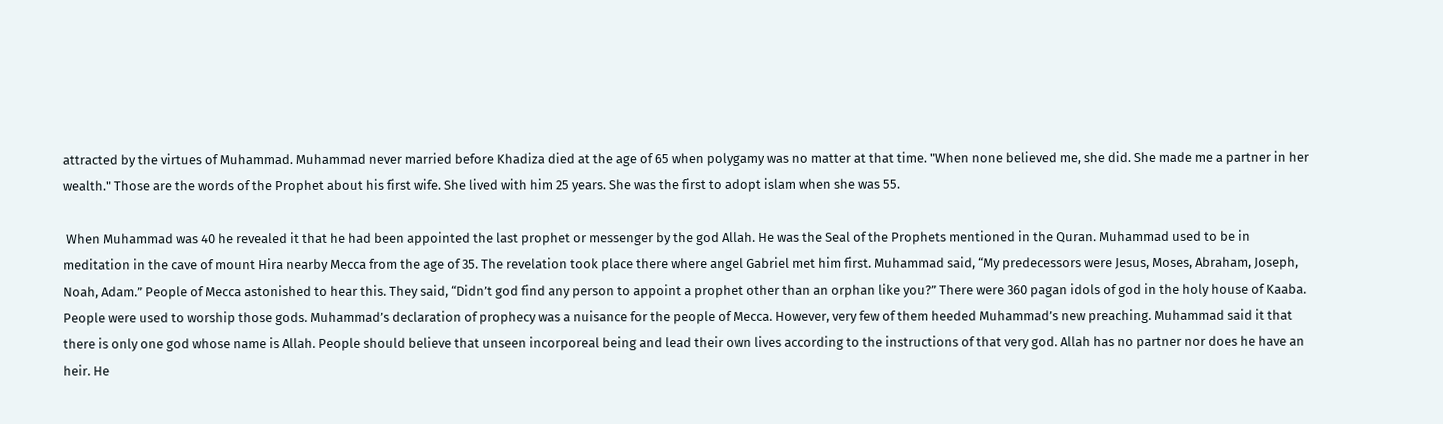attracted by the virtues of Muhammad. Muhammad never married before Khadiza died at the age of 65 when polygamy was no matter at that time. "When none believed me, she did. She made me a partner in her wealth." Those are the words of the Prophet about his first wife. She lived with him 25 years. She was the first to adopt islam when she was 55.

 When Muhammad was 40 he revealed it that he had been appointed the last prophet or messenger by the god Allah. He was the Seal of the Prophets mentioned in the Quran. Muhammad used to be in meditation in the cave of mount Hira nearby Mecca from the age of 35. The revelation took place there where angel Gabriel met him first. Muhammad said, “My predecessors were Jesus, Moses, Abraham, Joseph, Noah, Adam.” People of Mecca astonished to hear this. They said, “Didn’t god find any person to appoint a prophet other than an orphan like you?” There were 360 pagan idols of god in the holy house of Kaaba. People were used to worship those gods. Muhammad’s declaration of prophecy was a nuisance for the people of Mecca. However, very few of them heeded Muhammad’s new preaching. Muhammad said it that there is only one god whose name is Allah. People should believe that unseen incorporeal being and lead their own lives according to the instructions of that very god. Allah has no partner nor does he have an heir. He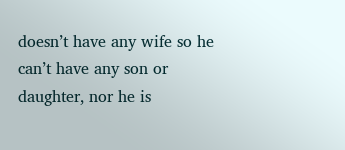doesn’t have any wife so he can’t have any son or daughter, nor he is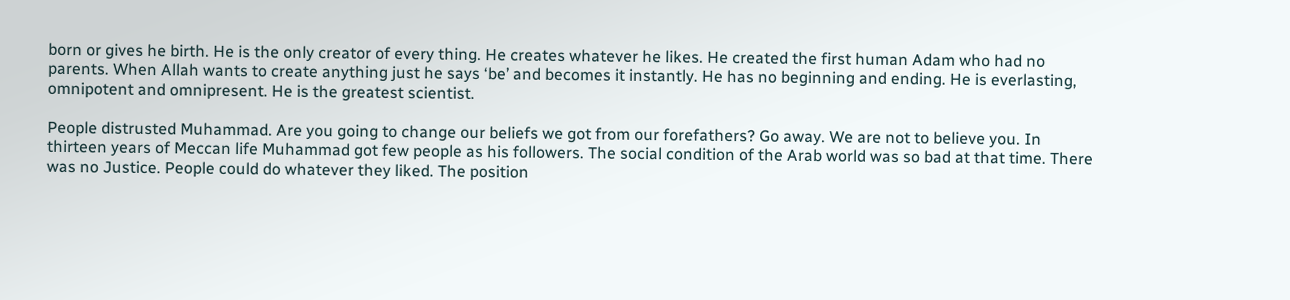born or gives he birth. He is the only creator of every thing. He creates whatever he likes. He created the first human Adam who had no parents. When Allah wants to create anything just he says ‘be’ and becomes it instantly. He has no beginning and ending. He is everlasting, omnipotent and omnipresent. He is the greatest scientist.

People distrusted Muhammad. Are you going to change our beliefs we got from our forefathers? Go away. We are not to believe you. In thirteen years of Meccan life Muhammad got few people as his followers. The social condition of the Arab world was so bad at that time. There was no Justice. People could do whatever they liked. The position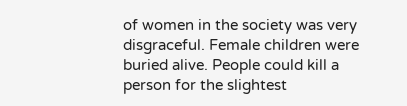of women in the society was very disgraceful. Female children were buried alive. People could kill a person for the slightest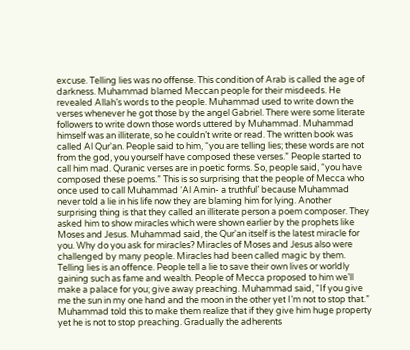excuse. Telling lies was no offense. This condition of Arab is called the age of darkness. Muhammad blamed Meccan people for their misdeeds. He revealed Allah’s words to the people. Muhammad used to write down the verses whenever he got those by the angel Gabriel. There were some literate followers to write down those words uttered by Muhammad. Muhammad himself was an illiterate, so he couldn’t write or read. The written book was called Al Qur'an. People said to him, “you are telling lies; these words are not from the god, you yourself have composed these verses.” People started to call him mad. Quranic verses are in poetic forms. So, people said, “you have composed these poems.” This is so surprising that the people of Mecca who once used to call Muhammad ‘Al Amin- a truthful’ because Muhammad never told a lie in his life now they are blaming him for lying. Another surprising thing is that they called an illiterate person a poem composer. They asked him to show miracles which were shown earlier by the prophets like Moses and Jesus. Muhammad said, the Qur'an itself is the latest miracle for you. Why do you ask for miracles? Miracles of Moses and Jesus also were challenged by many people. Miracles had been called magic by them. Telling lies is an offence. People tell a lie to save their own lives or worldly gaining such as fame and wealth. People of Mecca proposed to him we’ll make a palace for you; give away preaching. Muhammad said, “If you give me the sun in my one hand and the moon in the other yet I’m not to stop that.” Muhammad told this to make them realize that if they give him huge property yet he is not to stop preaching. Gradually the adherents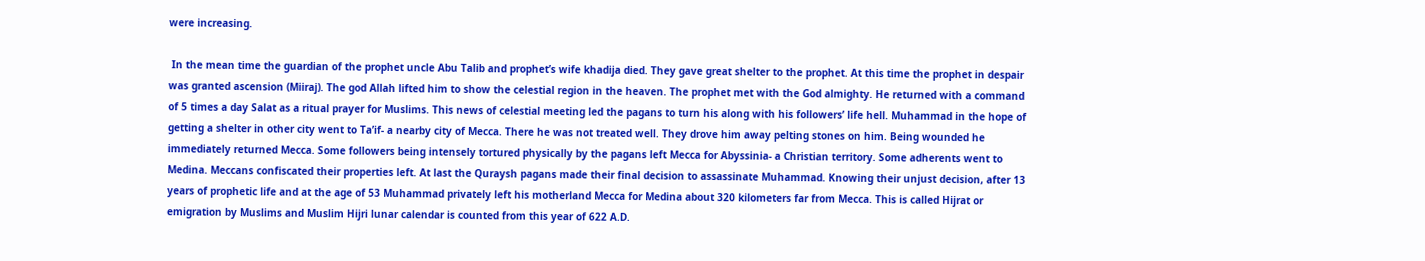were increasing.

 In the mean time the guardian of the prophet uncle Abu Talib and prophet’s wife khadija died. They gave great shelter to the prophet. At this time the prophet in despair was granted ascension (Miiraj). The god Allah lifted him to show the celestial region in the heaven. The prophet met with the God almighty. He returned with a command of 5 times a day Salat as a ritual prayer for Muslims. This news of celestial meeting led the pagans to turn his along with his followers’ life hell. Muhammad in the hope of getting a shelter in other city went to Ta’if- a nearby city of Mecca. There he was not treated well. They drove him away pelting stones on him. Being wounded he immediately returned Mecca. Some followers being intensely tortured physically by the pagans left Mecca for Abyssinia- a Christian territory. Some adherents went to Medina. Meccans confiscated their properties left. At last the Quraysh pagans made their final decision to assassinate Muhammad. Knowing their unjust decision, after 13 years of prophetic life and at the age of 53 Muhammad privately left his motherland Mecca for Medina about 320 kilometers far from Mecca. This is called Hijrat or emigration by Muslims and Muslim Hijri lunar calendar is counted from this year of 622 A.D.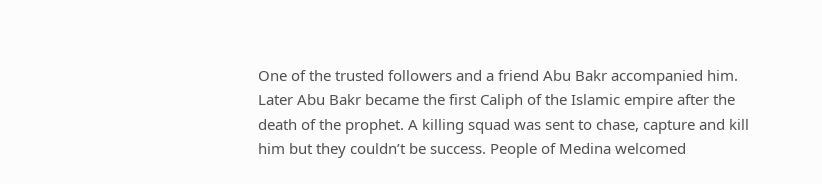One of the trusted followers and a friend Abu Bakr accompanied him. Later Abu Bakr became the first Caliph of the Islamic empire after the death of the prophet. A killing squad was sent to chase, capture and kill him but they couldn’t be success. People of Medina welcomed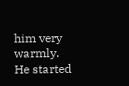him very warmly. He started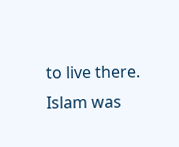to live there. Islam was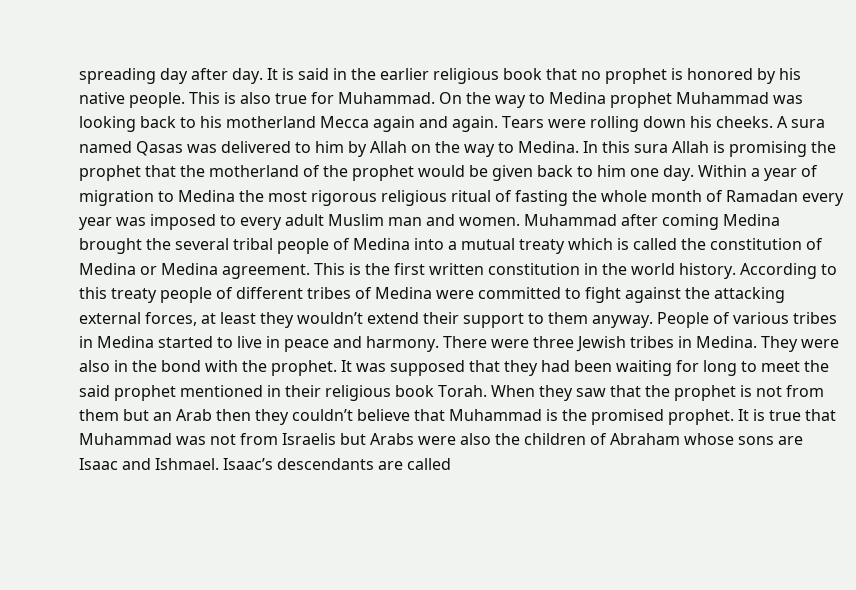spreading day after day. It is said in the earlier religious book that no prophet is honored by his native people. This is also true for Muhammad. On the way to Medina prophet Muhammad was looking back to his motherland Mecca again and again. Tears were rolling down his cheeks. A sura named Qasas was delivered to him by Allah on the way to Medina. In this sura Allah is promising the prophet that the motherland of the prophet would be given back to him one day. Within a year of migration to Medina the most rigorous religious ritual of fasting the whole month of Ramadan every year was imposed to every adult Muslim man and women. Muhammad after coming Medina brought the several tribal people of Medina into a mutual treaty which is called the constitution of Medina or Medina agreement. This is the first written constitution in the world history. According to this treaty people of different tribes of Medina were committed to fight against the attacking external forces, at least they wouldn’t extend their support to them anyway. People of various tribes in Medina started to live in peace and harmony. There were three Jewish tribes in Medina. They were also in the bond with the prophet. It was supposed that they had been waiting for long to meet the said prophet mentioned in their religious book Torah. When they saw that the prophet is not from them but an Arab then they couldn’t believe that Muhammad is the promised prophet. It is true that Muhammad was not from Israelis but Arabs were also the children of Abraham whose sons are Isaac and Ishmael. Isaac’s descendants are called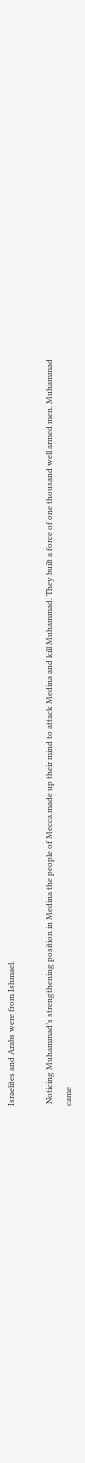Israelites and Arabs were from Ishmael.

 Noticing Muhammad’s strengthening position in Medina the people of Mecca made up their mind to attack Medina and kill Muhammad. They built a force of one thousand well armed men. Muhammad came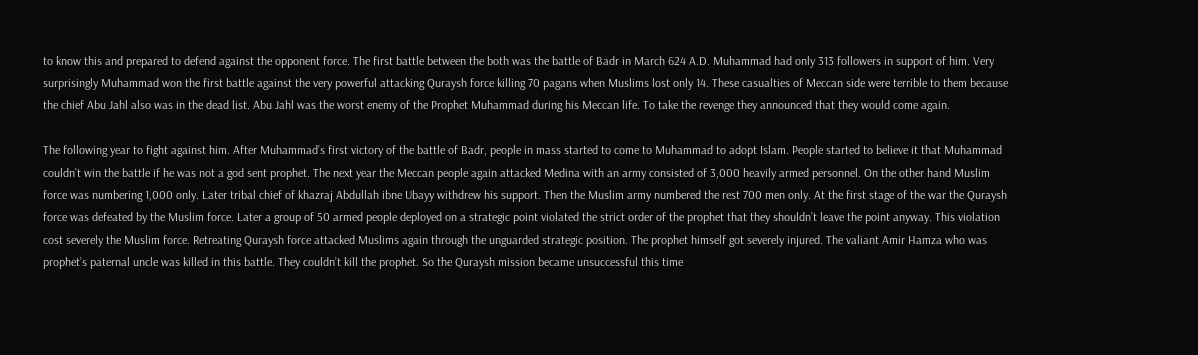to know this and prepared to defend against the opponent force. The first battle between the both was the battle of Badr in March 624 A.D. Muhammad had only 313 followers in support of him. Very surprisingly Muhammad won the first battle against the very powerful attacking Quraysh force killing 70 pagans when Muslims lost only 14. These casualties of Meccan side were terrible to them because the chief Abu Jahl also was in the dead list. Abu Jahl was the worst enemy of the Prophet Muhammad during his Meccan life. To take the revenge they announced that they would come again.

The following year to fight against him. After Muhammad’s first victory of the battle of Badr, people in mass started to come to Muhammad to adopt Islam. People started to believe it that Muhammad couldn’t win the battle if he was not a god sent prophet. The next year the Meccan people again attacked Medina with an army consisted of 3,000 heavily armed personnel. On the other hand Muslim force was numbering 1,000 only. Later tribal chief of khazraj Abdullah ibne Ubayy withdrew his support. Then the Muslim army numbered the rest 700 men only. At the first stage of the war the Quraysh force was defeated by the Muslim force. Later a group of 50 armed people deployed on a strategic point violated the strict order of the prophet that they shouldn’t leave the point anyway. This violation cost severely the Muslim force. Retreating Quraysh force attacked Muslims again through the unguarded strategic position. The prophet himself got severely injured. The valiant Amir Hamza who was prophet’s paternal uncle was killed in this battle. They couldn’t kill the prophet. So the Quraysh mission became unsuccessful this time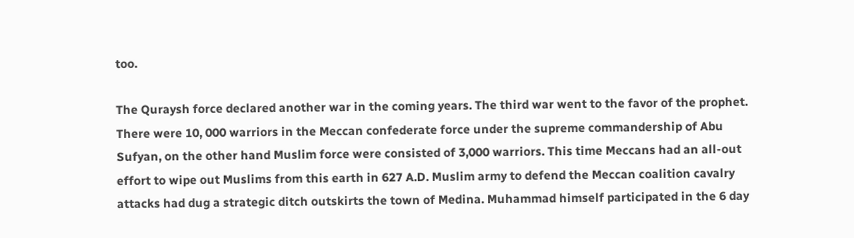too.

The Quraysh force declared another war in the coming years. The third war went to the favor of the prophet. There were 10, 000 warriors in the Meccan confederate force under the supreme commandership of Abu Sufyan, on the other hand Muslim force were consisted of 3,000 warriors. This time Meccans had an all-out effort to wipe out Muslims from this earth in 627 A.D. Muslim army to defend the Meccan coalition cavalry attacks had dug a strategic ditch outskirts the town of Medina. Muhammad himself participated in the 6 day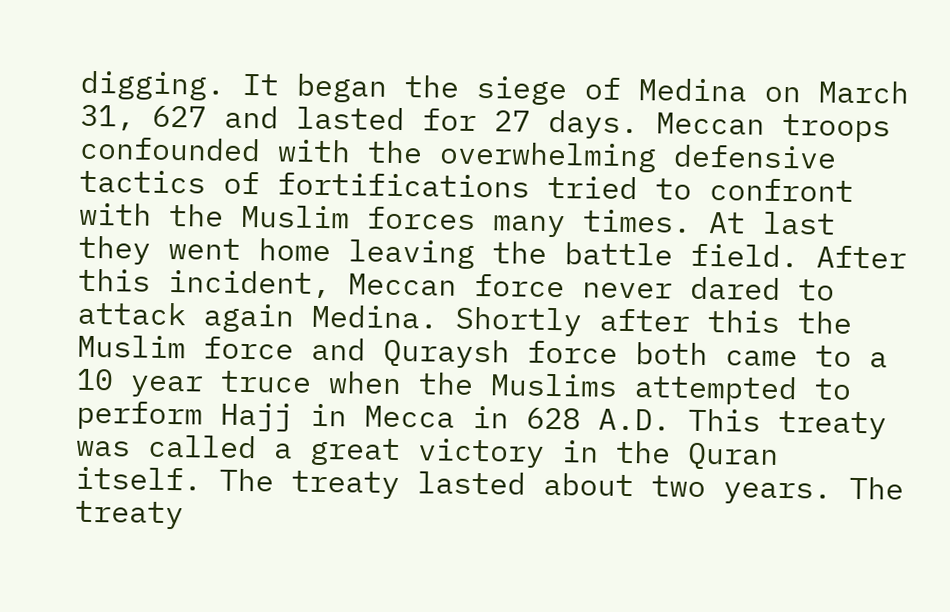digging. It began the siege of Medina on March 31, 627 and lasted for 27 days. Meccan troops confounded with the overwhelming defensive tactics of fortifications tried to confront with the Muslim forces many times. At last they went home leaving the battle field. After this incident, Meccan force never dared to attack again Medina. Shortly after this the Muslim force and Quraysh force both came to a 10 year truce when the Muslims attempted to perform Hajj in Mecca in 628 A.D. This treaty was called a great victory in the Quran itself. The treaty lasted about two years. The treaty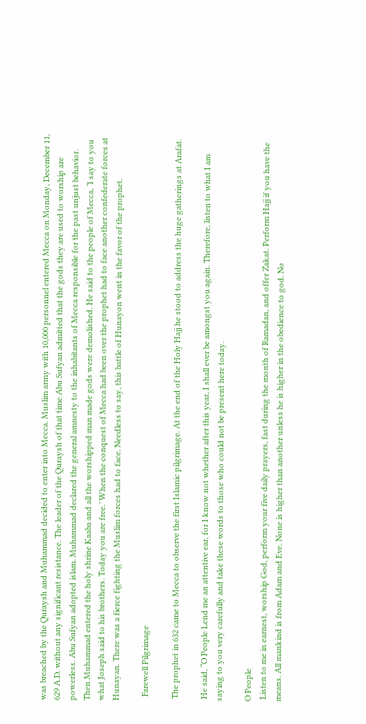was breached by the Quraysh and Muhammad decided to enter into Mecca. Muslim army with 10,000 personnel entered Mecca on Monday, December 11, 629 A.D. without any significant resistance. The leader of the Quraysh of that time Abu Sufyan admitted that the gods they are used to worship are powerless. Abu Sufyan adopted islam. Muhammad declared the general amnesty to the inhabitants of Mecca responsible for the past unjust behavior. Then Muhammad entered the holy shrine Kaaba and all the worshipped man made gods were demolished. He said to the people of Mecca, ‘I say to you what Joseph said to his brothers. Today you are free.’ When the conquest of Mecca had been over the prophet had to face another confederate forces at Hunayan. There was a fierce fighting the Muslim forces had to face. Needless to say, this battle of Hunayon went in the favor of the prophet.

  Farewell Pilgrimage

 The prophet in 632 came to Mecca to observe the first Islamic pilgrimage. At the end of the Holy Hajj he stood to address the huge gatherings at Arafat.

 He said, “O People Lend me an attentive ear, for I know not whether after this year, I shall ever be amongst you again. Therefore, listen to what I am saying to you very carefully and take these words to those who could not be present here today.

O People
 Listen to me in earnest, worship God, perform your five daily prayers, fast during the month of Ramadan, and offer Zakat. Perform Hajj if you have the means. All mankind is from Adam and Eve. None is higher than another unless he is higher in the obedience to god. No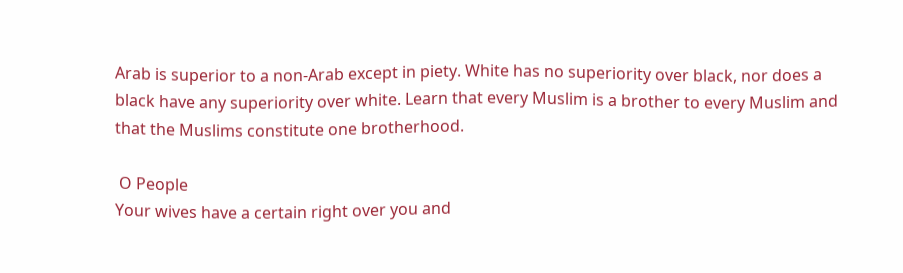Arab is superior to a non-Arab except in piety. White has no superiority over black, nor does a black have any superiority over white. Learn that every Muslim is a brother to every Muslim and that the Muslims constitute one brotherhood.

 O People
Your wives have a certain right over you and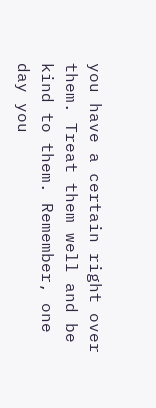you have a certain right over them. Treat them well and be kind to them. Remember, one day you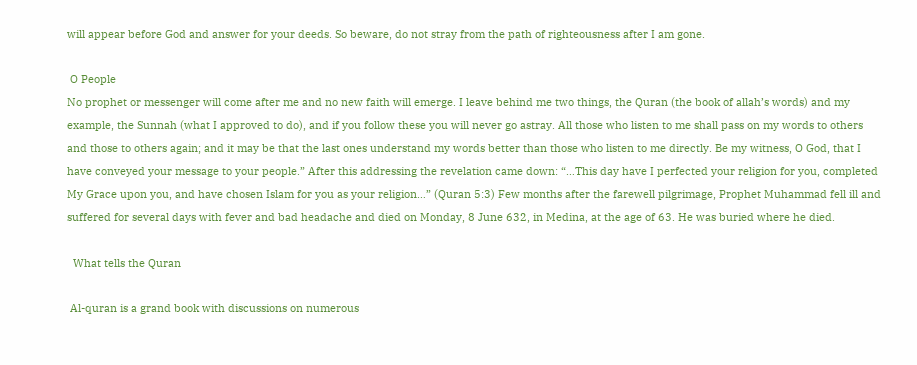will appear before God and answer for your deeds. So beware, do not stray from the path of righteousness after I am gone.

 O People
No prophet or messenger will come after me and no new faith will emerge. I leave behind me two things, the Quran (the book of allah’s words) and my example, the Sunnah (what I approved to do), and if you follow these you will never go astray. All those who listen to me shall pass on my words to others and those to others again; and it may be that the last ones understand my words better than those who listen to me directly. Be my witness, O God, that I have conveyed your message to your people.” After this addressing the revelation came down: “…This day have I perfected your religion for you, completed My Grace upon you, and have chosen Islam for you as your religion…” (Quran 5:3) Few months after the farewell pilgrimage, Prophet Muhammad fell ill and suffered for several days with fever and bad headache and died on Monday, 8 June 632, in Medina, at the age of 63. He was buried where he died.

  What tells the Quran

 Al-quran is a grand book with discussions on numerous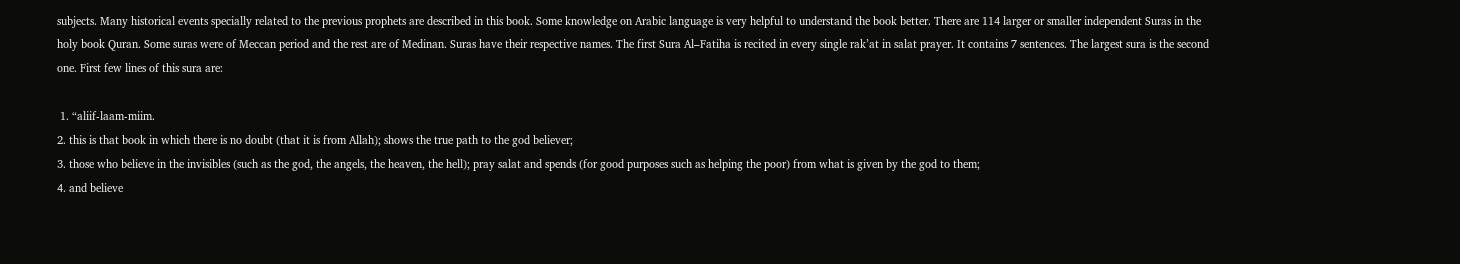subjects. Many historical events specially related to the previous prophets are described in this book. Some knowledge on Arabic language is very helpful to understand the book better. There are 114 larger or smaller independent Suras in the holy book Quran. Some suras were of Meccan period and the rest are of Medinan. Suras have their respective names. The first Sura Al–Fatiha is recited in every single rak’at in salat prayer. It contains 7 sentences. The largest sura is the second one. First few lines of this sura are:

 1. “aliif-laam-miim.
2. this is that book in which there is no doubt (that it is from Allah); shows the true path to the god believer;
3. those who believe in the invisibles (such as the god, the angels, the heaven, the hell); pray salat and spends (for good purposes such as helping the poor) from what is given by the god to them;
4. and believe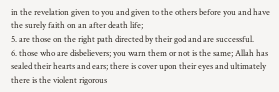in the revelation given to you and given to the others before you and have the surely faith on an after death life;
5. are those on the right path directed by their god and are successful.
6. those who are disbelievers; you warn them or not is the same; Allah has sealed their hearts and ears; there is cover upon their eyes and ultimately there is the violent rigorous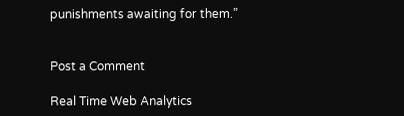punishments awaiting for them.”


Post a Comment

Real Time Web Analytics